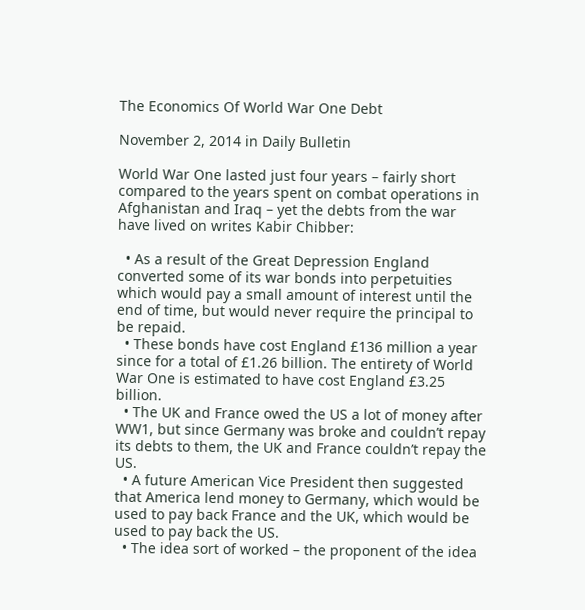The Economics Of World War One Debt

November 2, 2014 in Daily Bulletin

World War One lasted just four years – fairly short compared to the years spent on combat operations in Afghanistan and Iraq – yet the debts from the war have lived on writes Kabir Chibber:

  • As a result of the Great Depression England converted some of its war bonds into perpetuities which would pay a small amount of interest until the end of time, but would never require the principal to be repaid.
  • These bonds have cost England £136 million a year since for a total of £1.26 billion. The entirety of World War One is estimated to have cost England £3.25 billion.
  • The UK and France owed the US a lot of money after WW1, but since Germany was broke and couldn’t repay its debts to them, the UK and France couldn’t repay the US.
  • A future American Vice President then suggested that America lend money to Germany, which would be used to pay back France and the UK, which would be used to pay back the US.
  • The idea sort of worked – the proponent of the idea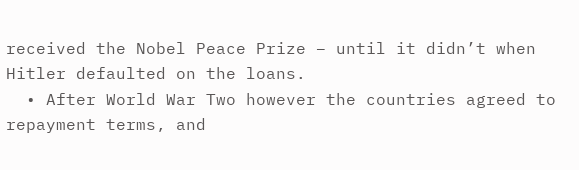received the Nobel Peace Prize – until it didn’t when Hitler defaulted on the loans.
  • After World War Two however the countries agreed to repayment terms, and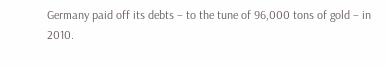Germany paid off its debts – to the tune of 96,000 tons of gold – in 2010.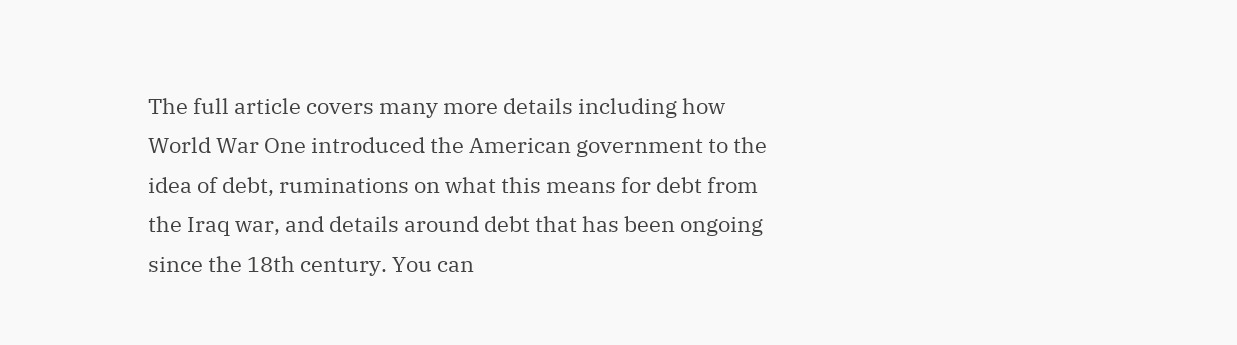The full article covers many more details including how World War One introduced the American government to the idea of debt, ruminations on what this means for debt from the Iraq war, and details around debt that has been ongoing since the 18th century. You can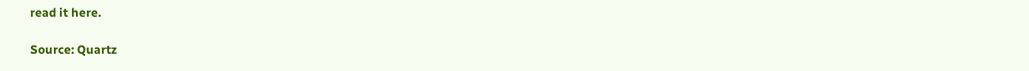read it here.

Source: Quartz